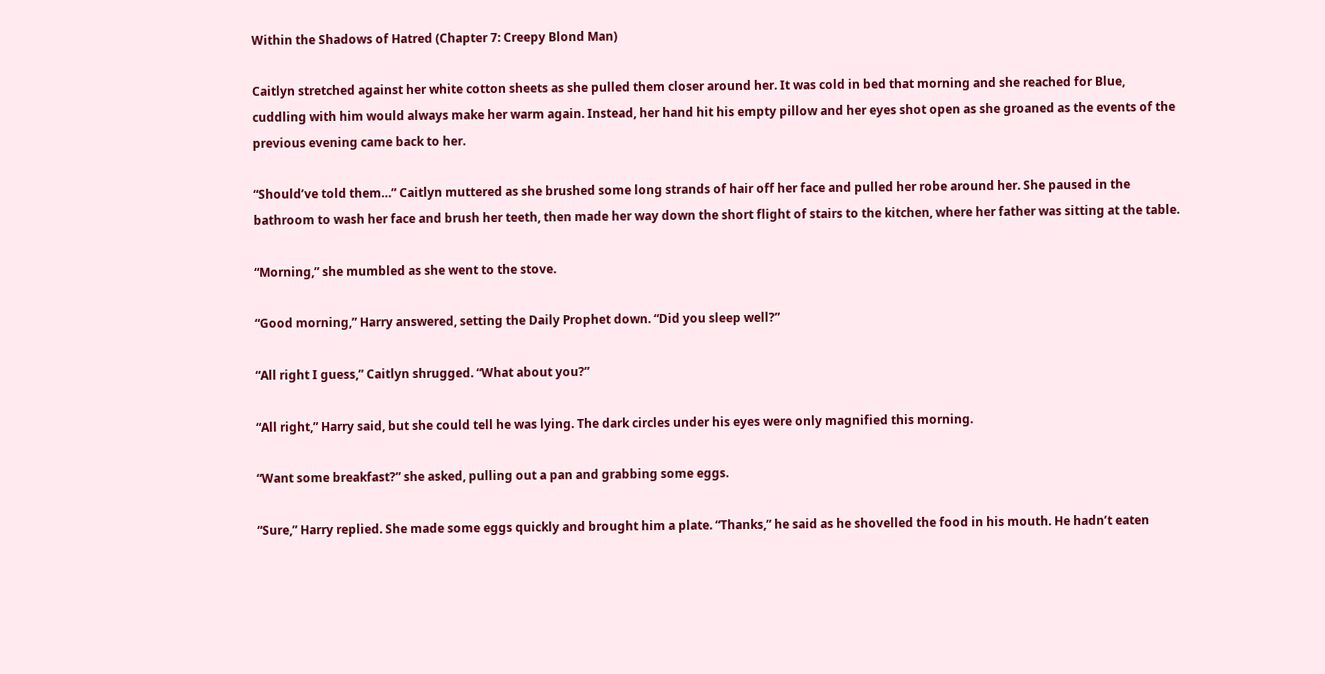Within the Shadows of Hatred (Chapter 7: Creepy Blond Man)

Caitlyn stretched against her white cotton sheets as she pulled them closer around her. It was cold in bed that morning and she reached for Blue, cuddling with him would always make her warm again. Instead, her hand hit his empty pillow and her eyes shot open as she groaned as the events of the previous evening came back to her.

“Should’ve told them…” Caitlyn muttered as she brushed some long strands of hair off her face and pulled her robe around her. She paused in the bathroom to wash her face and brush her teeth, then made her way down the short flight of stairs to the kitchen, where her father was sitting at the table.

“Morning,” she mumbled as she went to the stove.

“Good morning,” Harry answered, setting the Daily Prophet down. “Did you sleep well?”

“All right I guess,” Caitlyn shrugged. “What about you?”

“All right,” Harry said, but she could tell he was lying. The dark circles under his eyes were only magnified this morning.

“Want some breakfast?” she asked, pulling out a pan and grabbing some eggs.

“Sure,” Harry replied. She made some eggs quickly and brought him a plate. “Thanks,” he said as he shovelled the food in his mouth. He hadn’t eaten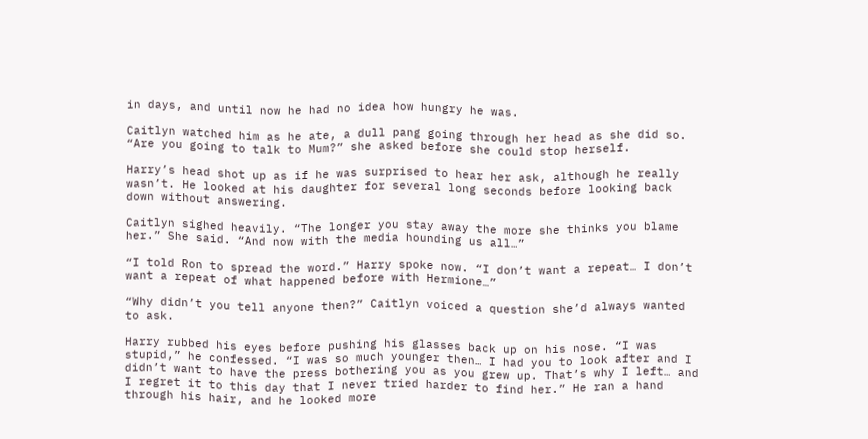in days, and until now he had no idea how hungry he was.

Caitlyn watched him as he ate, a dull pang going through her head as she did so. “Are you going to talk to Mum?” she asked before she could stop herself.

Harry’s head shot up as if he was surprised to hear her ask, although he really wasn’t. He looked at his daughter for several long seconds before looking back down without answering.

Caitlyn sighed heavily. “The longer you stay away the more she thinks you blame her.” She said. “And now with the media hounding us all…”

“I told Ron to spread the word.” Harry spoke now. “I don’t want a repeat… I don’t want a repeat of what happened before with Hermione…”

“Why didn’t you tell anyone then?” Caitlyn voiced a question she’d always wanted to ask.

Harry rubbed his eyes before pushing his glasses back up on his nose. “I was stupid,” he confessed. “I was so much younger then… I had you to look after and I didn’t want to have the press bothering you as you grew up. That’s why I left… and I regret it to this day that I never tried harder to find her.” He ran a hand through his hair, and he looked more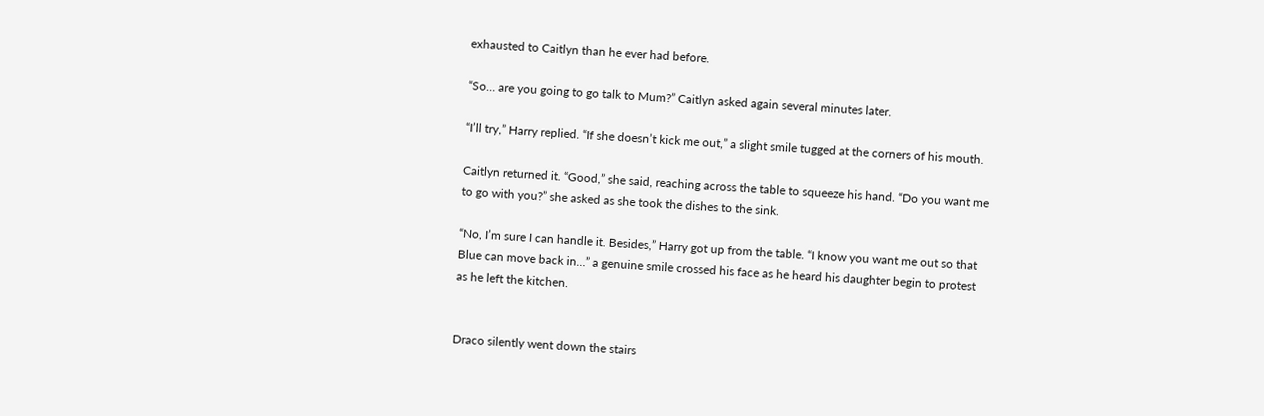exhausted to Caitlyn than he ever had before.

“So… are you going to go talk to Mum?” Caitlyn asked again several minutes later.

“I’ll try,” Harry replied. “If she doesn’t kick me out,” a slight smile tugged at the corners of his mouth.

Caitlyn returned it. “Good,” she said, reaching across the table to squeeze his hand. “Do you want me to go with you?” she asked as she took the dishes to the sink.

“No, I’m sure I can handle it. Besides,” Harry got up from the table. “I know you want me out so that Blue can move back in…” a genuine smile crossed his face as he heard his daughter begin to protest as he left the kitchen.


Draco silently went down the stairs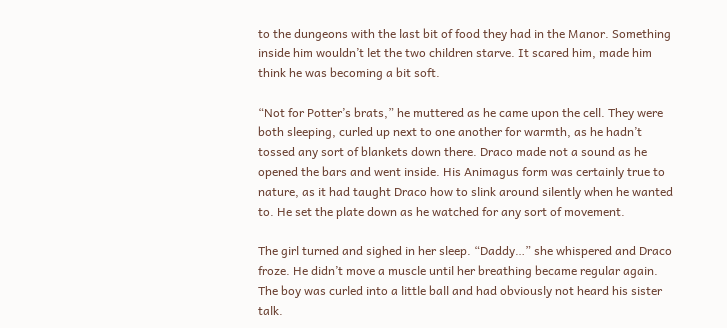to the dungeons with the last bit of food they had in the Manor. Something inside him wouldn’t let the two children starve. It scared him, made him think he was becoming a bit soft.

“Not for Potter’s brats,” he muttered as he came upon the cell. They were both sleeping, curled up next to one another for warmth, as he hadn’t tossed any sort of blankets down there. Draco made not a sound as he opened the bars and went inside. His Animagus form was certainly true to nature, as it had taught Draco how to slink around silently when he wanted to. He set the plate down as he watched for any sort of movement.

The girl turned and sighed in her sleep. “Daddy…” she whispered and Draco froze. He didn’t move a muscle until her breathing became regular again. The boy was curled into a little ball and had obviously not heard his sister talk.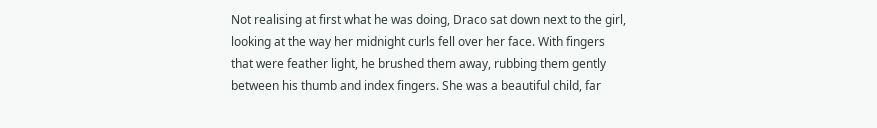Not realising at first what he was doing, Draco sat down next to the girl, looking at the way her midnight curls fell over her face. With fingers that were feather light, he brushed them away, rubbing them gently between his thumb and index fingers. She was a beautiful child, far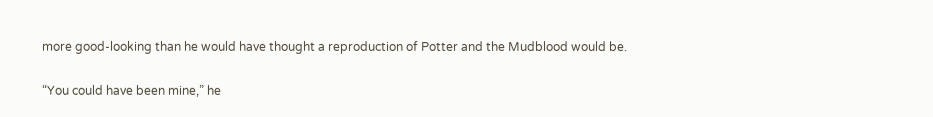more good-looking than he would have thought a reproduction of Potter and the Mudblood would be.

“You could have been mine,” he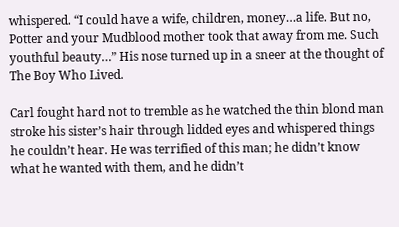whispered. “I could have a wife, children, money…a life. But no, Potter and your Mudblood mother took that away from me. Such youthful beauty…” His nose turned up in a sneer at the thought of The Boy Who Lived.

Carl fought hard not to tremble as he watched the thin blond man stroke his sister’s hair through lidded eyes and whispered things he couldn’t hear. He was terrified of this man; he didn’t know what he wanted with them, and he didn’t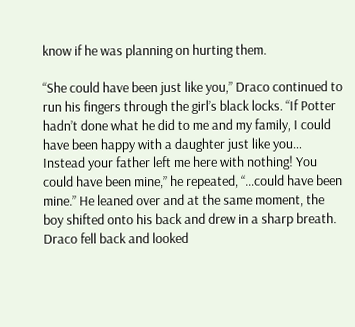know if he was planning on hurting them.

“She could have been just like you,” Draco continued to run his fingers through the girl’s black locks. “If Potter hadn’t done what he did to me and my family, I could have been happy with a daughter just like you… Instead your father left me here with nothing! You could have been mine,” he repeated, “…could have been mine.” He leaned over and at the same moment, the boy shifted onto his back and drew in a sharp breath. Draco fell back and looked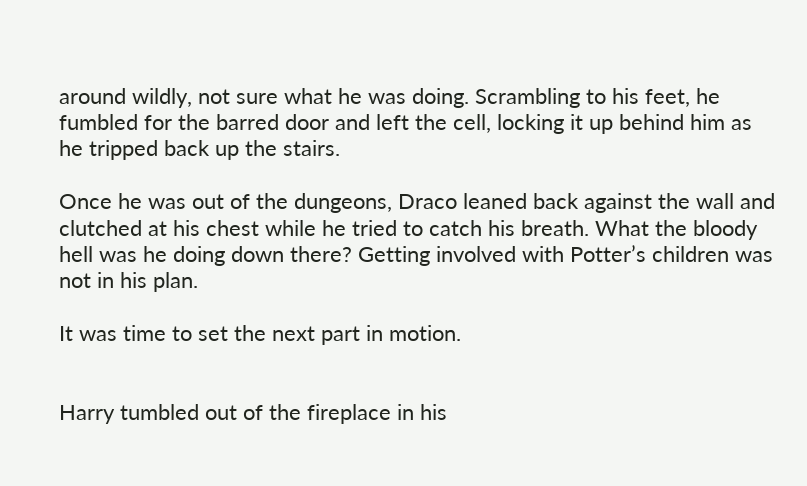around wildly, not sure what he was doing. Scrambling to his feet, he fumbled for the barred door and left the cell, locking it up behind him as he tripped back up the stairs.

Once he was out of the dungeons, Draco leaned back against the wall and clutched at his chest while he tried to catch his breath. What the bloody hell was he doing down there? Getting involved with Potter’s children was not in his plan.

It was time to set the next part in motion.


Harry tumbled out of the fireplace in his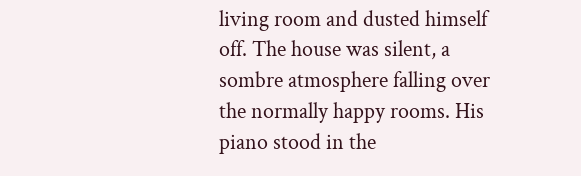living room and dusted himself off. The house was silent, a sombre atmosphere falling over the normally happy rooms. His piano stood in the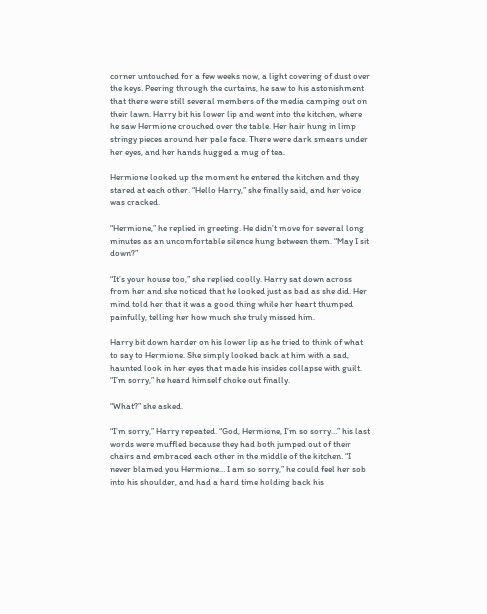corner untouched for a few weeks now, a light covering of dust over the keys. Peering through the curtains, he saw to his astonishment that there were still several members of the media camping out on their lawn. Harry bit his lower lip and went into the kitchen, where he saw Hermione crouched over the table. Her hair hung in limp stringy pieces around her pale face. There were dark smears under her eyes, and her hands hugged a mug of tea.

Hermione looked up the moment he entered the kitchen and they stared at each other. “Hello Harry,” she finally said, and her voice was cracked.

“Hermione,” he replied in greeting. He didn’t move for several long minutes as an uncomfortable silence hung between them. “May I sit down?”

“It’s your house too,” she replied coolly. Harry sat down across from her and she noticed that he looked just as bad as she did. Her mind told her that it was a good thing while her heart thumped painfully, telling her how much she truly missed him.

Harry bit down harder on his lower lip as he tried to think of what to say to Hermione. She simply looked back at him with a sad, haunted look in her eyes that made his insides collapse with guilt. “I’m sorry,” he heard himself choke out finally.

“What?” she asked.

“I’m sorry,” Harry repeated. “God, Hermione, I’m so sorry…” his last words were muffled because they had both jumped out of their chairs and embraced each other in the middle of the kitchen. “I never blamed you Hermione… I am so sorry,” he could feel her sob into his shoulder, and had a hard time holding back his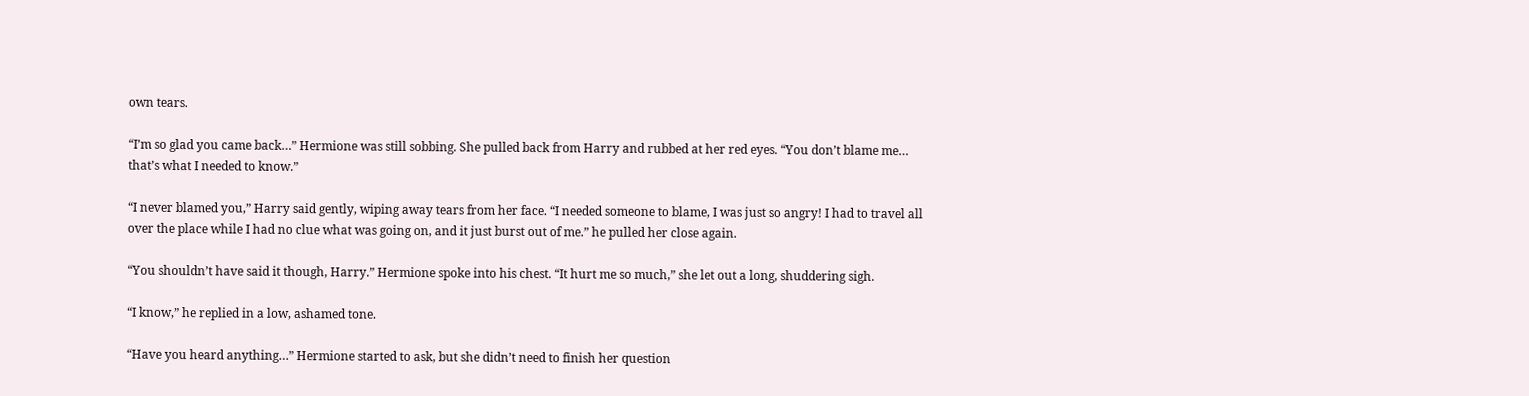own tears.

“I’m so glad you came back…” Hermione was still sobbing. She pulled back from Harry and rubbed at her red eyes. “You don’t blame me… that’s what I needed to know.”

“I never blamed you,” Harry said gently, wiping away tears from her face. “I needed someone to blame, I was just so angry! I had to travel all over the place while I had no clue what was going on, and it just burst out of me.” he pulled her close again.

“You shouldn’t have said it though, Harry.” Hermione spoke into his chest. “It hurt me so much,” she let out a long, shuddering sigh.

“I know,” he replied in a low, ashamed tone.

“Have you heard anything…” Hermione started to ask, but she didn’t need to finish her question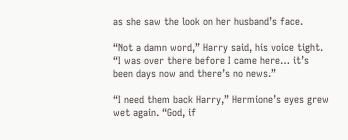as she saw the look on her husband’s face.

“Not a damn word,” Harry said, his voice tight. “I was over there before I came here… it’s been days now and there’s no news.”

“I need them back Harry,” Hermione’s eyes grew wet again. “God, if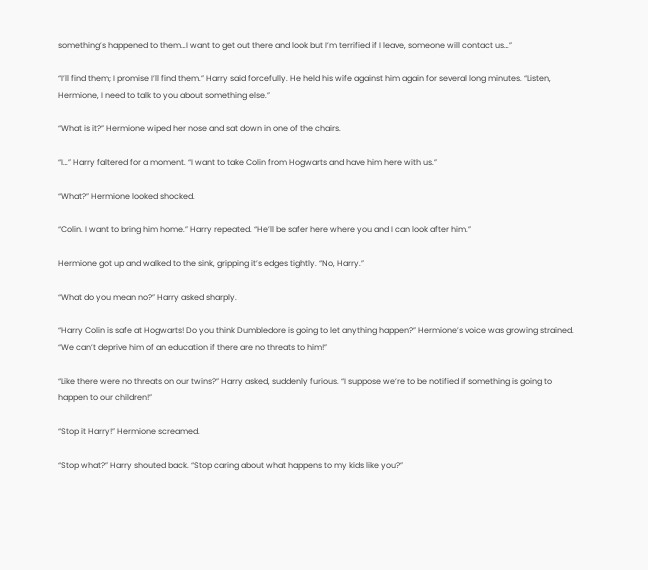something’s happened to them…I want to get out there and look but I’m terrified if I leave, someone will contact us…”

“I’ll find them; I promise I’ll find them.” Harry said forcefully. He held his wife against him again for several long minutes. “Listen, Hermione, I need to talk to you about something else.”

“What is it?” Hermione wiped her nose and sat down in one of the chairs.

“I…” Harry faltered for a moment. “I want to take Colin from Hogwarts and have him here with us.”

“What?” Hermione looked shocked.

“Colin. I want to bring him home.” Harry repeated. “He’ll be safer here where you and I can look after him.”

Hermione got up and walked to the sink, gripping it’s edges tightly. “No, Harry.”

“What do you mean no?” Harry asked sharply.

“Harry Colin is safe at Hogwarts! Do you think Dumbledore is going to let anything happen?” Hermione’s voice was growing strained. “We can’t deprive him of an education if there are no threats to him!”

“Like there were no threats on our twins?” Harry asked, suddenly furious. “I suppose we’re to be notified if something is going to happen to our children!”

“Stop it Harry!” Hermione screamed.

“Stop what?” Harry shouted back. “Stop caring about what happens to my kids like you?”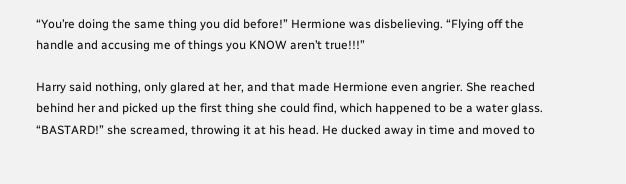“You’re doing the same thing you did before!” Hermione was disbelieving. “Flying off the handle and accusing me of things you KNOW aren’t true!!!”

Harry said nothing, only glared at her, and that made Hermione even angrier. She reached behind her and picked up the first thing she could find, which happened to be a water glass. “BASTARD!” she screamed, throwing it at his head. He ducked away in time and moved to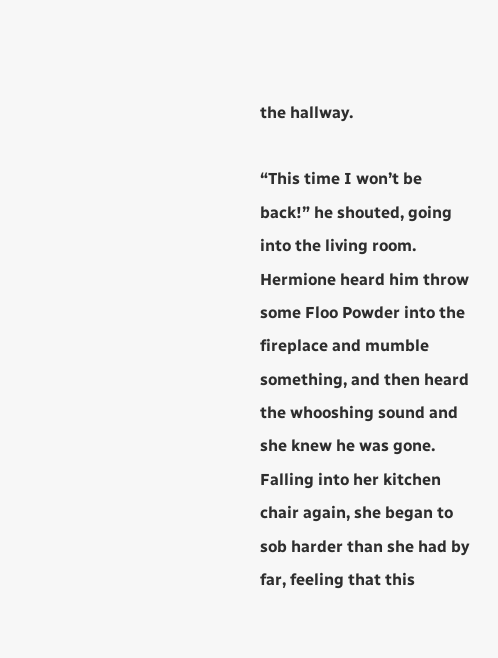the hallway.

“This time I won’t be back!” he shouted, going into the living room. Hermione heard him throw some Floo Powder into the fireplace and mumble something, and then heard the whooshing sound and she knew he was gone. Falling into her kitchen chair again, she began to sob harder than she had by far, feeling that this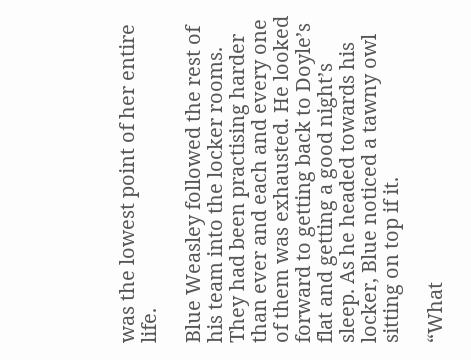was the lowest point of her entire life.

Blue Weasley followed the rest of his team into the locker rooms. They had been practising harder than ever and each and every one of them was exhausted. He looked forward to getting back to Doyle’s flat and getting a good night’s sleep. As he headed towards his locker, Blue noticed a tawny owl sitting on top if it.

“What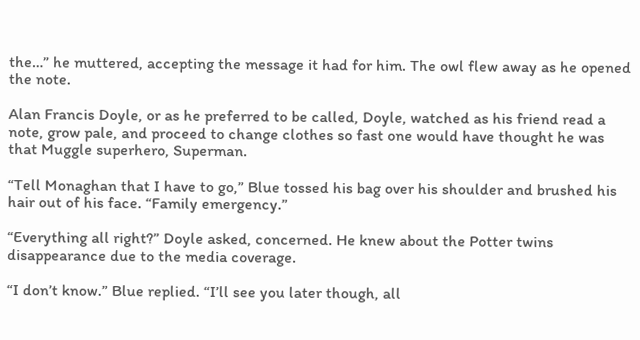the…” he muttered, accepting the message it had for him. The owl flew away as he opened the note.

Alan Francis Doyle, or as he preferred to be called, Doyle, watched as his friend read a note, grow pale, and proceed to change clothes so fast one would have thought he was that Muggle superhero, Superman.

“Tell Monaghan that I have to go,” Blue tossed his bag over his shoulder and brushed his hair out of his face. “Family emergency.”

“Everything all right?” Doyle asked, concerned. He knew about the Potter twins disappearance due to the media coverage.

“I don’t know.” Blue replied. “I’ll see you later though, all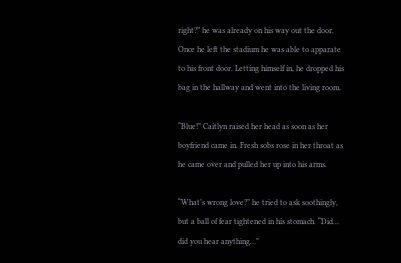right?” he was already on his way out the door. Once he left the stadium he was able to apparate to his front door. Letting himself in, he dropped his bag in the hallway and went into the living room.

“Blue!” Caitlyn raised her head as soon as her boyfriend came in. Fresh sobs rose in her throat as he came over and pulled her up into his arms.

“What’s wrong love?” he tried to ask soothingly, but a ball of fear tightened in his stomach. “Did… did you hear anything…”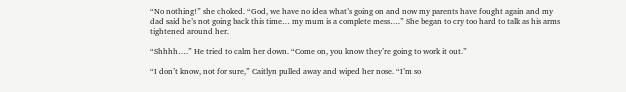“No nothing!” she choked. “God, we have no idea what’s going on and now my parents have fought again and my dad said he’s not going back this time… my mum is a complete mess….” She began to cry too hard to talk as his arms tightened around her.

“Shhhh….” He tried to calm her down. “Come on, you know they’re going to work it out.”

“I don’t know, not for sure,” Caitlyn pulled away and wiped her nose. “I’m so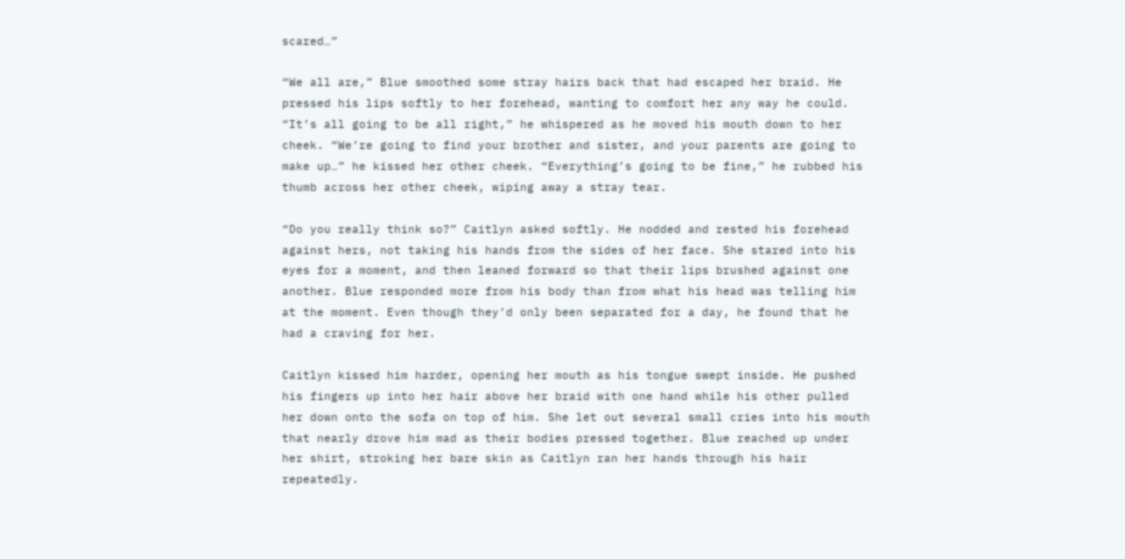scared…”

“We all are,” Blue smoothed some stray hairs back that had escaped her braid. He pressed his lips softly to her forehead, wanting to comfort her any way he could. “It’s all going to be all right,” he whispered as he moved his mouth down to her cheek. “We’re going to find your brother and sister, and your parents are going to make up…” he kissed her other cheek. “Everything’s going to be fine,” he rubbed his thumb across her other cheek, wiping away a stray tear.

“Do you really think so?” Caitlyn asked softly. He nodded and rested his forehead against hers, not taking his hands from the sides of her face. She stared into his eyes for a moment, and then leaned forward so that their lips brushed against one another. Blue responded more from his body than from what his head was telling him at the moment. Even though they’d only been separated for a day, he found that he had a craving for her.

Caitlyn kissed him harder, opening her mouth as his tongue swept inside. He pushed his fingers up into her hair above her braid with one hand while his other pulled her down onto the sofa on top of him. She let out several small cries into his mouth that nearly drove him mad as their bodies pressed together. Blue reached up under her shirt, stroking her bare skin as Caitlyn ran her hands through his hair repeatedly.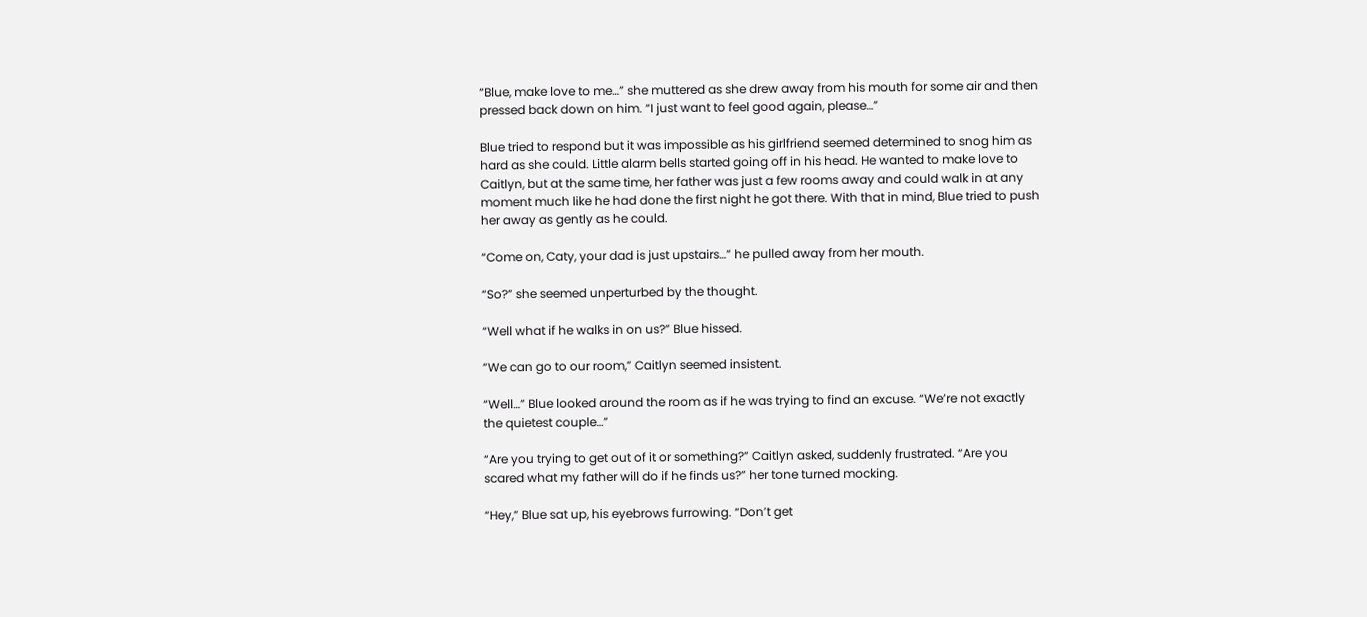“Blue, make love to me…” she muttered as she drew away from his mouth for some air and then pressed back down on him. “I just want to feel good again, please…”

Blue tried to respond but it was impossible as his girlfriend seemed determined to snog him as hard as she could. Little alarm bells started going off in his head. He wanted to make love to Caitlyn, but at the same time, her father was just a few rooms away and could walk in at any moment much like he had done the first night he got there. With that in mind, Blue tried to push her away as gently as he could.

“Come on, Caty, your dad is just upstairs…” he pulled away from her mouth.

“So?” she seemed unperturbed by the thought.

“Well what if he walks in on us?” Blue hissed.

“We can go to our room,” Caitlyn seemed insistent.

“Well…” Blue looked around the room as if he was trying to find an excuse. “We’re not exactly the quietest couple…”

“Are you trying to get out of it or something?” Caitlyn asked, suddenly frustrated. “Are you scared what my father will do if he finds us?” her tone turned mocking.

“Hey,” Blue sat up, his eyebrows furrowing. “Don’t get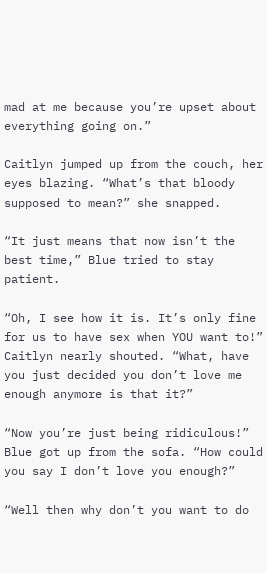mad at me because you’re upset about everything going on.”

Caitlyn jumped up from the couch, her eyes blazing. “What’s that bloody supposed to mean?” she snapped.

“It just means that now isn’t the best time,” Blue tried to stay patient.

“Oh, I see how it is. It’s only fine for us to have sex when YOU want to!” Caitlyn nearly shouted. “What, have you just decided you don’t love me enough anymore is that it?”

“Now you’re just being ridiculous!” Blue got up from the sofa. “How could you say I don’t love you enough?”

“Well then why don’t you want to do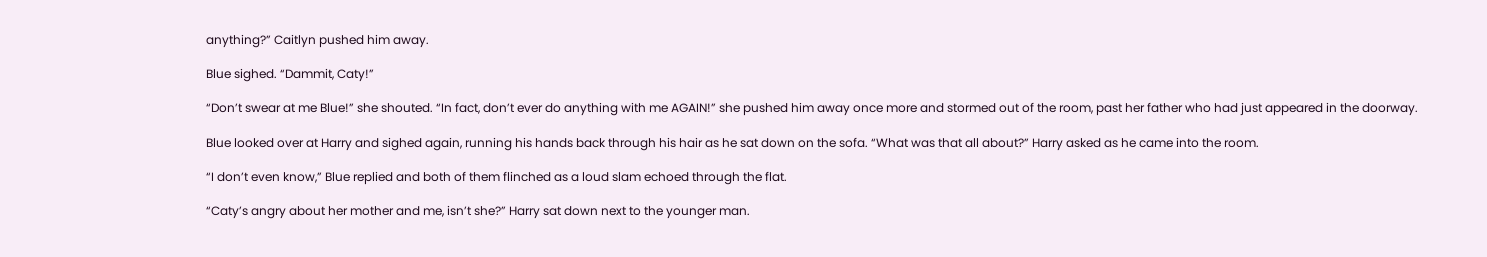anything?” Caitlyn pushed him away.

Blue sighed. “Dammit, Caty!”

“Don’t swear at me Blue!” she shouted. “In fact, don’t ever do anything with me AGAIN!” she pushed him away once more and stormed out of the room, past her father who had just appeared in the doorway.

Blue looked over at Harry and sighed again, running his hands back through his hair as he sat down on the sofa. “What was that all about?” Harry asked as he came into the room.

“I don’t even know,” Blue replied and both of them flinched as a loud slam echoed through the flat.

“Caty’s angry about her mother and me, isn’t she?” Harry sat down next to the younger man.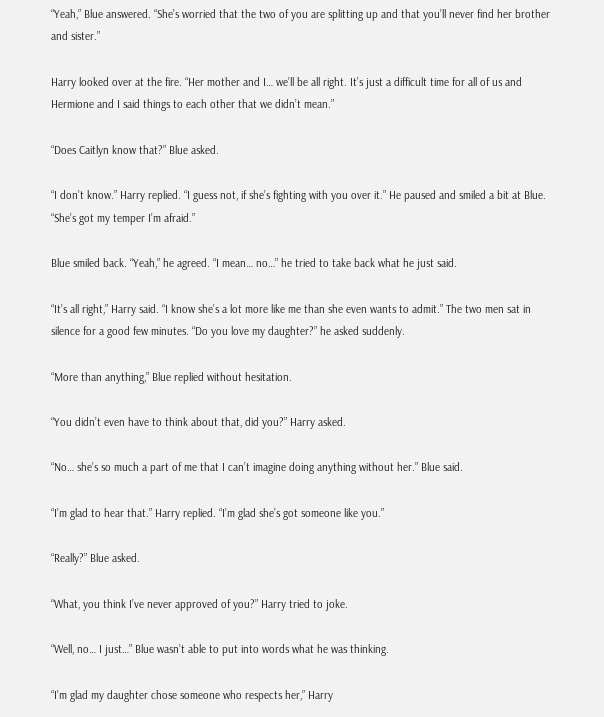“Yeah,” Blue answered. “She’s worried that the two of you are splitting up and that you’ll never find her brother and sister.”

Harry looked over at the fire. “Her mother and I… we’ll be all right. It’s just a difficult time for all of us and Hermione and I said things to each other that we didn’t mean.”

“Does Caitlyn know that?” Blue asked.

“I don’t know.” Harry replied. “I guess not, if she’s fighting with you over it.” He paused and smiled a bit at Blue. “She’s got my temper I’m afraid.”

Blue smiled back. “Yeah,” he agreed. “I mean… no…” he tried to take back what he just said.

“It’s all right,” Harry said. “I know she’s a lot more like me than she even wants to admit.” The two men sat in silence for a good few minutes. “Do you love my daughter?” he asked suddenly.

“More than anything,” Blue replied without hesitation.

“You didn’t even have to think about that, did you?” Harry asked.

“No… she’s so much a part of me that I can’t imagine doing anything without her.” Blue said.

“I’m glad to hear that.” Harry replied. “I’m glad she’s got someone like you.”

“Really?” Blue asked.

“What, you think I’ve never approved of you?” Harry tried to joke.

“Well, no… I just…” Blue wasn’t able to put into words what he was thinking.

“I’m glad my daughter chose someone who respects her,” Harry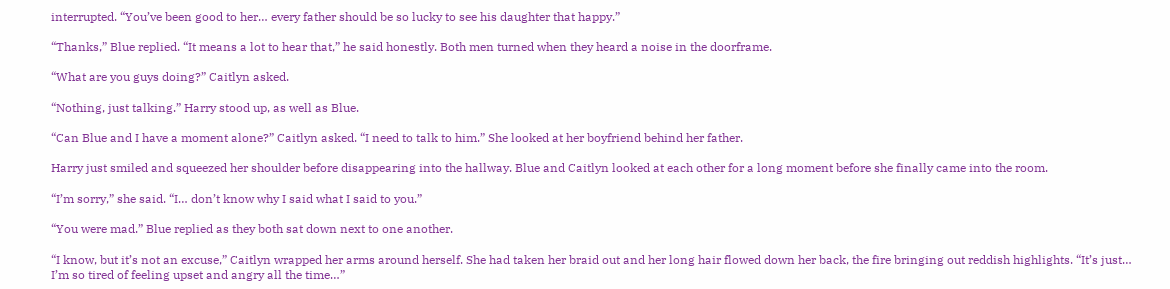interrupted. “You’ve been good to her… every father should be so lucky to see his daughter that happy.”

“Thanks,” Blue replied. “It means a lot to hear that,” he said honestly. Both men turned when they heard a noise in the doorframe.

“What are you guys doing?” Caitlyn asked.

“Nothing, just talking.” Harry stood up, as well as Blue.

“Can Blue and I have a moment alone?” Caitlyn asked. “I need to talk to him.” She looked at her boyfriend behind her father.

Harry just smiled and squeezed her shoulder before disappearing into the hallway. Blue and Caitlyn looked at each other for a long moment before she finally came into the room.

“I’m sorry,” she said. “I… don’t know why I said what I said to you.”

“You were mad.” Blue replied as they both sat down next to one another.

“I know, but it’s not an excuse,” Caitlyn wrapped her arms around herself. She had taken her braid out and her long hair flowed down her back, the fire bringing out reddish highlights. “It’s just… I’m so tired of feeling upset and angry all the time…”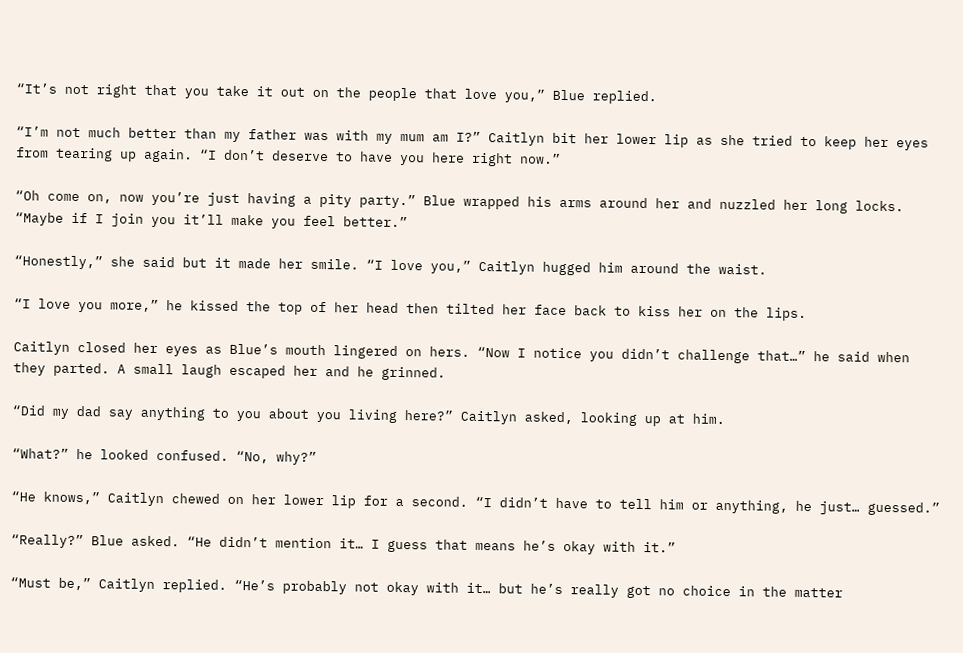“It’s not right that you take it out on the people that love you,” Blue replied.

“I’m not much better than my father was with my mum am I?” Caitlyn bit her lower lip as she tried to keep her eyes from tearing up again. “I don’t deserve to have you here right now.”

“Oh come on, now you’re just having a pity party.” Blue wrapped his arms around her and nuzzled her long locks. “Maybe if I join you it’ll make you feel better.”

“Honestly,” she said but it made her smile. “I love you,” Caitlyn hugged him around the waist.

“I love you more,” he kissed the top of her head then tilted her face back to kiss her on the lips.

Caitlyn closed her eyes as Blue’s mouth lingered on hers. “Now I notice you didn’t challenge that…” he said when they parted. A small laugh escaped her and he grinned.

“Did my dad say anything to you about you living here?” Caitlyn asked, looking up at him.

“What?” he looked confused. “No, why?”

“He knows,” Caitlyn chewed on her lower lip for a second. “I didn’t have to tell him or anything, he just… guessed.”

“Really?” Blue asked. “He didn’t mention it… I guess that means he’s okay with it.”

“Must be,” Caitlyn replied. “He’s probably not okay with it… but he’s really got no choice in the matter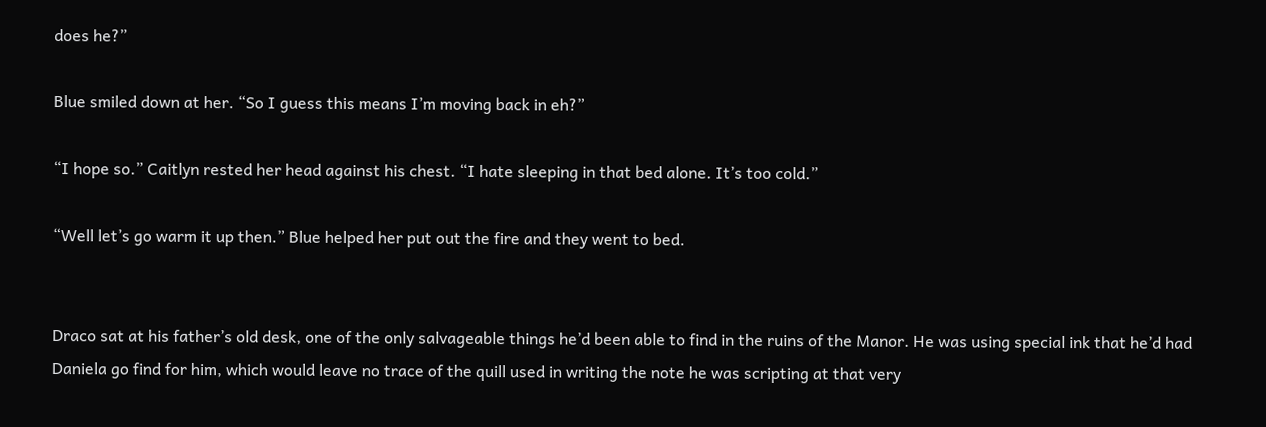does he?”

Blue smiled down at her. “So I guess this means I’m moving back in eh?”

“I hope so.” Caitlyn rested her head against his chest. “I hate sleeping in that bed alone. It’s too cold.”

“Well let’s go warm it up then.” Blue helped her put out the fire and they went to bed.


Draco sat at his father’s old desk, one of the only salvageable things he’d been able to find in the ruins of the Manor. He was using special ink that he’d had Daniela go find for him, which would leave no trace of the quill used in writing the note he was scripting at that very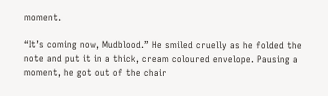moment.

“It’s coming now, Mudblood.” He smiled cruelly as he folded the note and put it in a thick, cream coloured envelope. Pausing a moment, he got out of the chair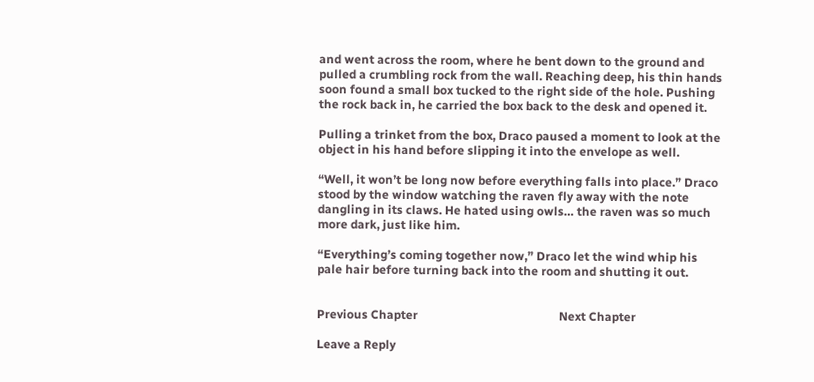and went across the room, where he bent down to the ground and pulled a crumbling rock from the wall. Reaching deep, his thin hands soon found a small box tucked to the right side of the hole. Pushing the rock back in, he carried the box back to the desk and opened it.

Pulling a trinket from the box, Draco paused a moment to look at the object in his hand before slipping it into the envelope as well.

“Well, it won’t be long now before everything falls into place.” Draco stood by the window watching the raven fly away with the note dangling in its claws. He hated using owls… the raven was so much more dark, just like him.

“Everything’s coming together now,” Draco let the wind whip his pale hair before turning back into the room and shutting it out.


Previous Chapter                                               Next Chapter

Leave a Reply